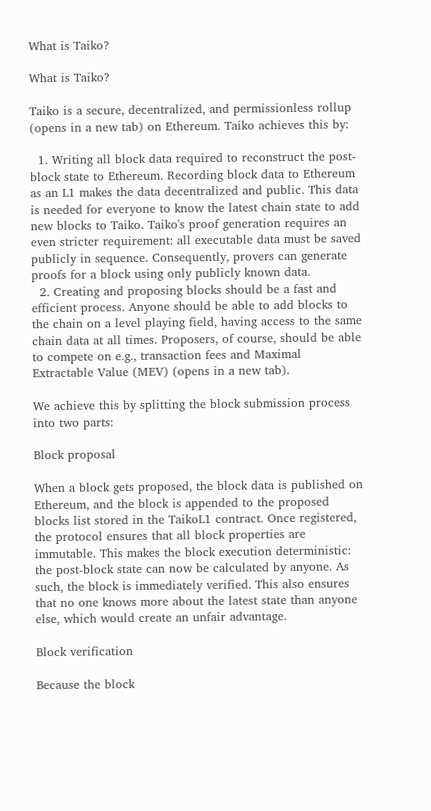What is Taiko?

What is Taiko?

Taiko is a secure, decentralized, and permissionless rollup (opens in a new tab) on Ethereum. Taiko achieves this by:

  1. Writing all block data required to reconstruct the post-block state to Ethereum. Recording block data to Ethereum as an L1 makes the data decentralized and public. This data is needed for everyone to know the latest chain state to add new blocks to Taiko. Taiko's proof generation requires an even stricter requirement: all executable data must be saved publicly in sequence. Consequently, provers can generate proofs for a block using only publicly known data.
  2. Creating and proposing blocks should be a fast and efficient process. Anyone should be able to add blocks to the chain on a level playing field, having access to the same chain data at all times. Proposers, of course, should be able to compete on e.g., transaction fees and Maximal Extractable Value (MEV) (opens in a new tab).

We achieve this by splitting the block submission process into two parts:

Block proposal

When a block gets proposed, the block data is published on Ethereum, and the block is appended to the proposed blocks list stored in the TaikoL1 contract. Once registered, the protocol ensures that all block properties are immutable. This makes the block execution deterministic: the post-block state can now be calculated by anyone. As such, the block is immediately verified. This also ensures that no one knows more about the latest state than anyone else, which would create an unfair advantage.

Block verification

Because the block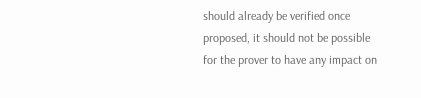should already be verified once proposed, it should not be possible for the prover to have any impact on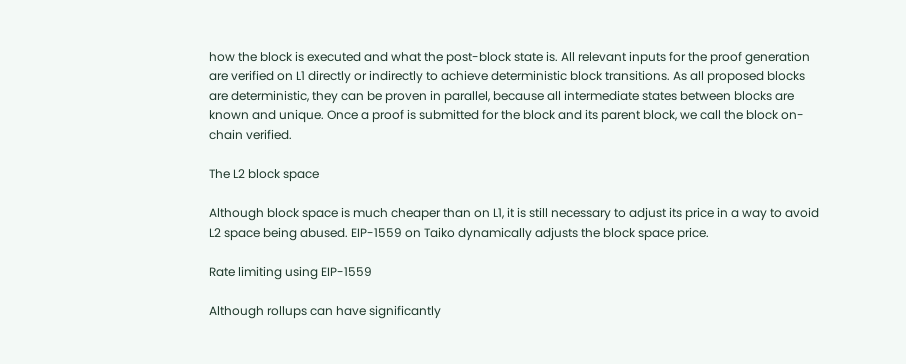how the block is executed and what the post-block state is. All relevant inputs for the proof generation are verified on L1 directly or indirectly to achieve deterministic block transitions. As all proposed blocks are deterministic, they can be proven in parallel, because all intermediate states between blocks are known and unique. Once a proof is submitted for the block and its parent block, we call the block on-chain verified.

The L2 block space

Although block space is much cheaper than on L1, it is still necessary to adjust its price in a way to avoid L2 space being abused. EIP-1559 on Taiko dynamically adjusts the block space price.

Rate limiting using EIP-1559

Although rollups can have significantly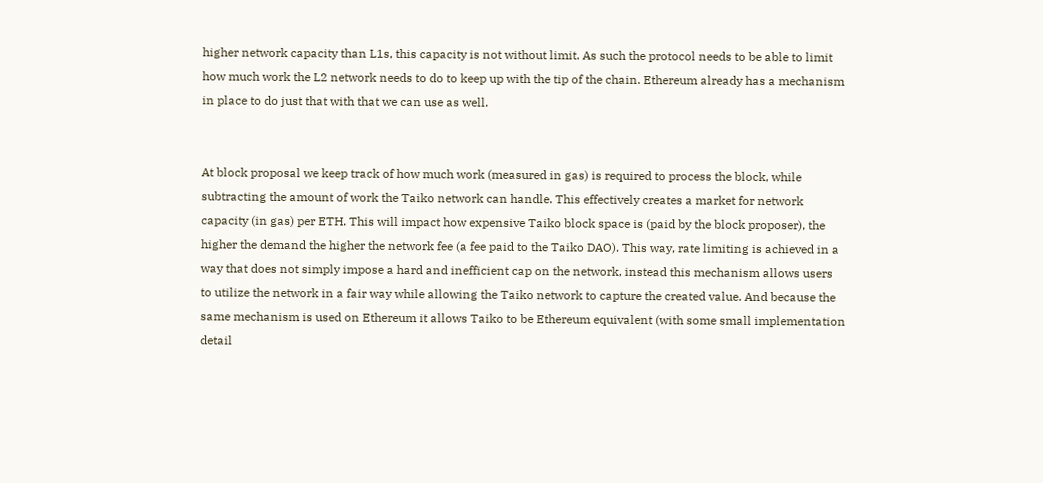higher network capacity than L1s, this capacity is not without limit. As such the protocol needs to be able to limit how much work the L2 network needs to do to keep up with the tip of the chain. Ethereum already has a mechanism in place to do just that with that we can use as well.


At block proposal we keep track of how much work (measured in gas) is required to process the block, while subtracting the amount of work the Taiko network can handle. This effectively creates a market for network capacity (in gas) per ETH. This will impact how expensive Taiko block space is (paid by the block proposer), the higher the demand the higher the network fee (a fee paid to the Taiko DAO). This way, rate limiting is achieved in a way that does not simply impose a hard and inefficient cap on the network, instead this mechanism allows users to utilize the network in a fair way while allowing the Taiko network to capture the created value. And because the same mechanism is used on Ethereum it allows Taiko to be Ethereum equivalent (with some small implementation detail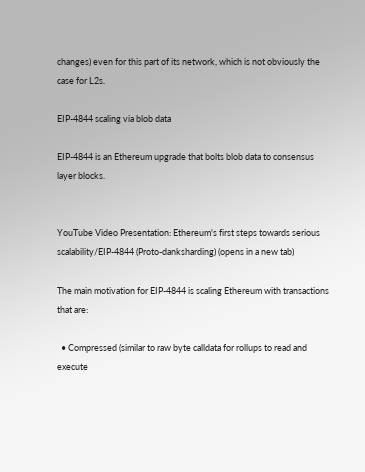changes) even for this part of its network, which is not obviously the case for L2s.

EIP-4844 scaling via blob data

EIP-4844 is an Ethereum upgrade that bolts blob data to consensus layer blocks.


YouTube Video Presentation: Ethereum's first steps towards serious scalability/EIP-4844 (Proto-danksharding) (opens in a new tab)

The main motivation for EIP-4844 is scaling Ethereum with transactions that are:

  • Compressed (similar to raw byte calldata for rollups to read and execute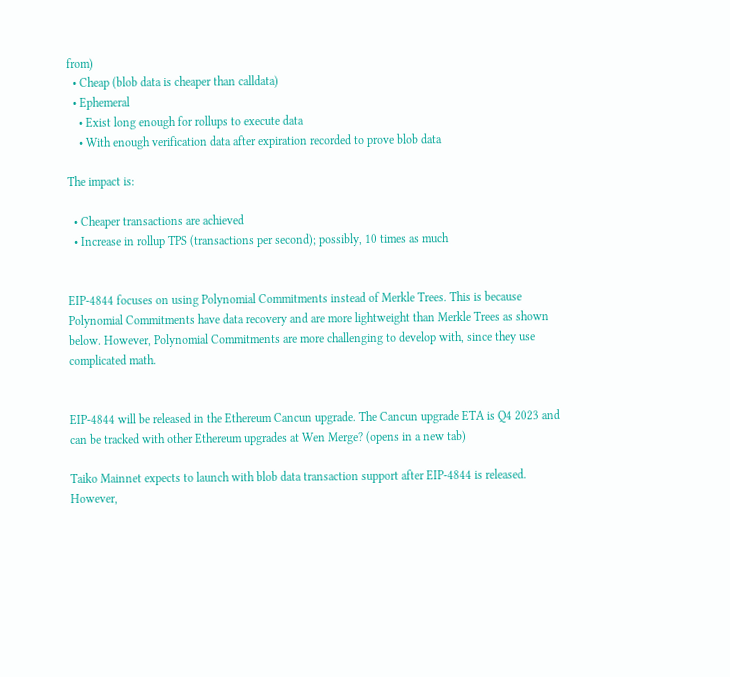from)
  • Cheap (blob data is cheaper than calldata)
  • Ephemeral
    • Exist long enough for rollups to execute data
    • With enough verification data after expiration recorded to prove blob data

The impact is:

  • Cheaper transactions are achieved
  • Increase in rollup TPS (transactions per second); possibly, 10 times as much


EIP-4844 focuses on using Polynomial Commitments instead of Merkle Trees. This is because Polynomial Commitments have data recovery and are more lightweight than Merkle Trees as shown below. However, Polynomial Commitments are more challenging to develop with, since they use complicated math.


EIP-4844 will be released in the Ethereum Cancun upgrade. The Cancun upgrade ETA is Q4 2023 and can be tracked with other Ethereum upgrades at Wen Merge? (opens in a new tab)

Taiko Mainnet expects to launch with blob data transaction support after EIP-4844 is released. However,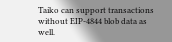Taiko can support transactions without EIP-4844 blob data as well.